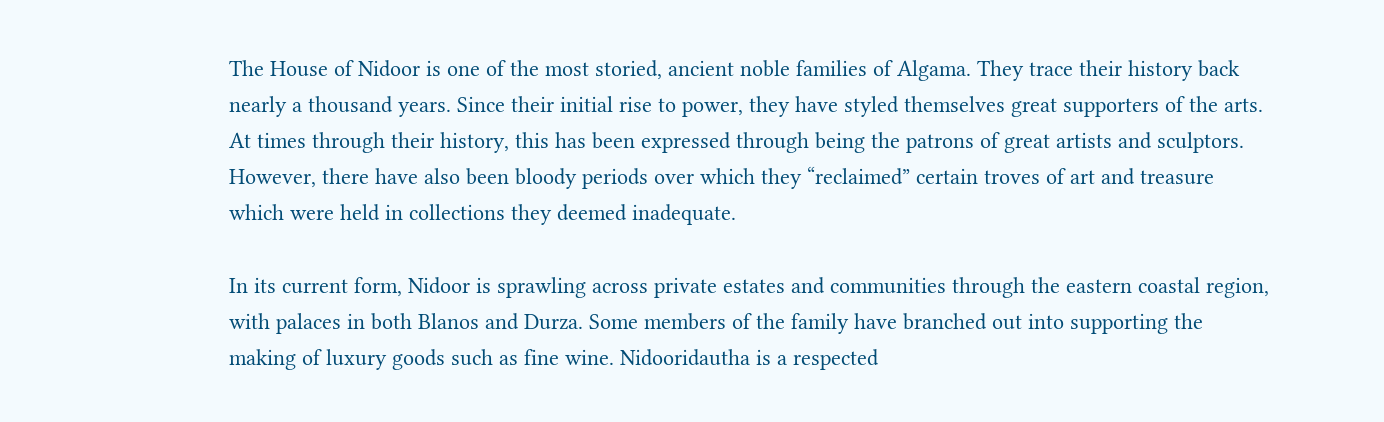The House of Nidoor is one of the most storied, ancient noble families of Algama. They trace their history back nearly a thousand years. Since their initial rise to power, they have styled themselves great supporters of the arts. At times through their history, this has been expressed through being the patrons of great artists and sculptors. However, there have also been bloody periods over which they “reclaimed” certain troves of art and treasure which were held in collections they deemed inadequate.

In its current form, Nidoor is sprawling across private estates and communities through the eastern coastal region, with palaces in both Blanos and Durza. Some members of the family have branched out into supporting the making of luxury goods such as fine wine. Nidooridautha is a respected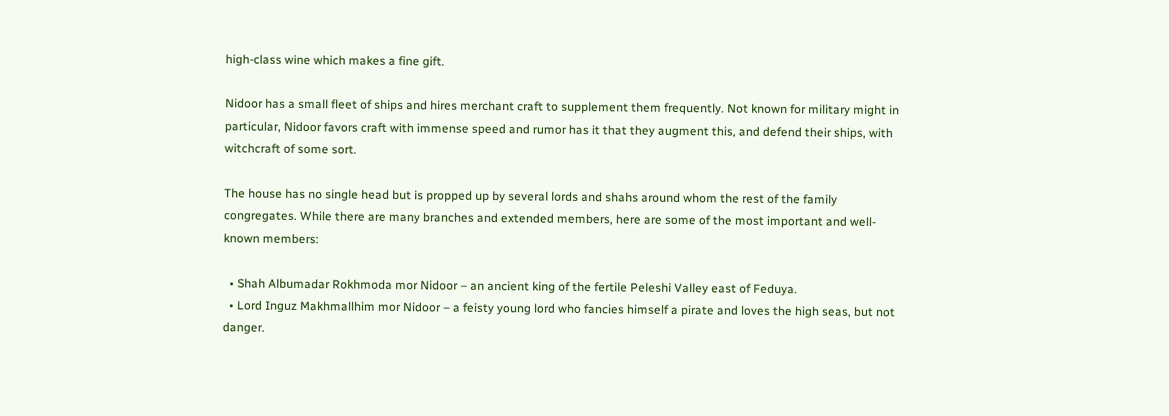high-class wine which makes a fine gift.

Nidoor has a small fleet of ships and hires merchant craft to supplement them frequently. Not known for military might in particular, Nidoor favors craft with immense speed and rumor has it that they augment this, and defend their ships, with witchcraft of some sort.

The house has no single head but is propped up by several lords and shahs around whom the rest of the family congregates. While there are many branches and extended members, here are some of the most important and well-known members:

  • Shah Albumadar Rokhmoda mor Nidoor – an ancient king of the fertile Peleshi Valley east of Feduya.
  • Lord Inguz Makhmallhim mor Nidoor – a feisty young lord who fancies himself a pirate and loves the high seas, but not danger.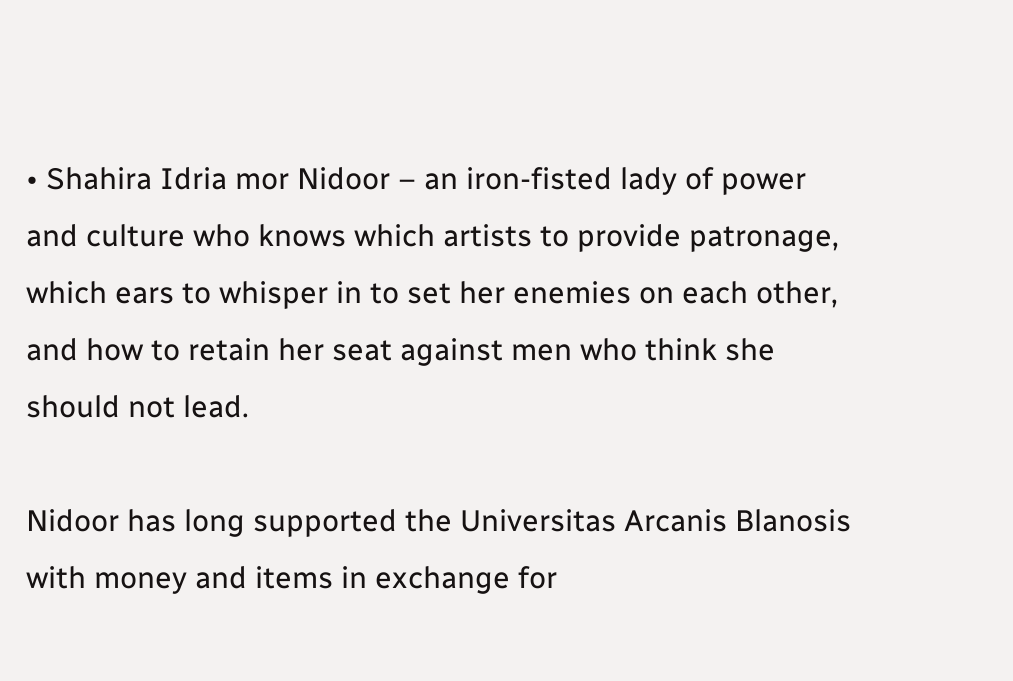• Shahira Idria mor Nidoor – an iron-fisted lady of power and culture who knows which artists to provide patronage, which ears to whisper in to set her enemies on each other, and how to retain her seat against men who think she should not lead.

Nidoor has long supported the Universitas Arcanis Blanosis with money and items in exchange for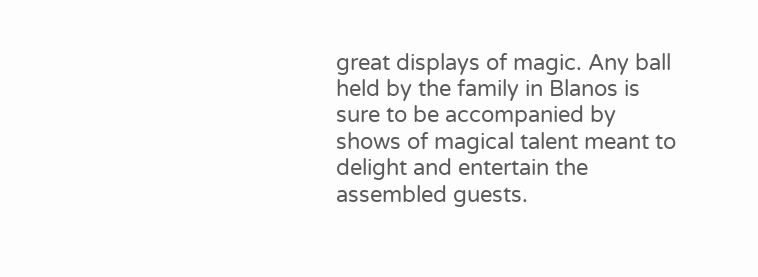great displays of magic. Any ball held by the family in Blanos is sure to be accompanied by shows of magical talent meant to delight and entertain the assembled guests.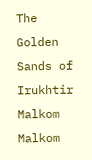The Golden Sands of Irukhtir Malkom Malkom